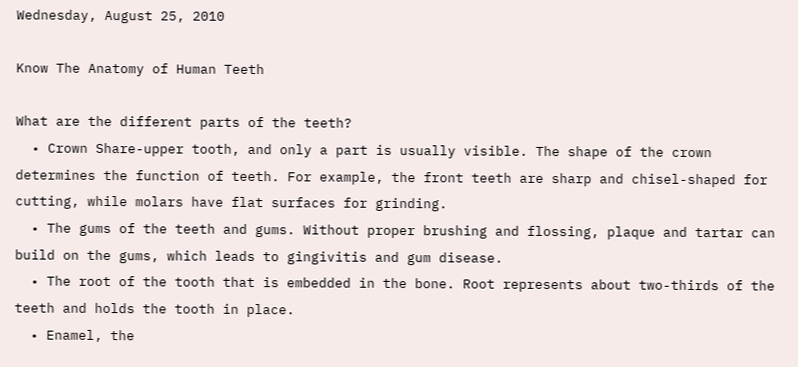Wednesday, August 25, 2010

Know The Anatomy of Human Teeth

What are the different parts of the teeth?
  • Crown Share-upper tooth, and only a part is usually visible. The shape of the crown determines the function of teeth. For example, the front teeth are sharp and chisel-shaped for cutting, while molars have flat surfaces for grinding.
  • The gums of the teeth and gums. Without proper brushing and flossing, plaque and tartar can build on the gums, which leads to gingivitis and gum disease.
  • The root of the tooth that is embedded in the bone. Root represents about two-thirds of the teeth and holds the tooth in place.
  • Enamel, the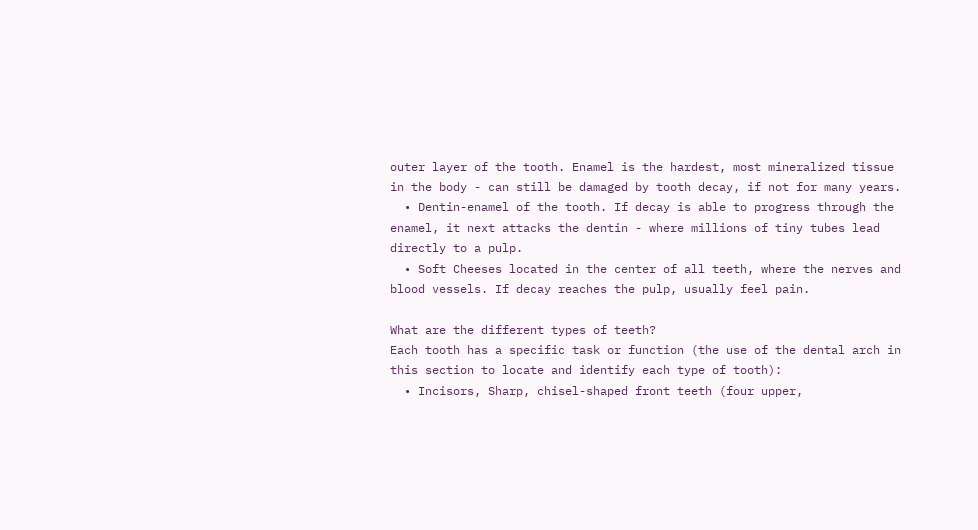outer layer of the tooth. Enamel is the hardest, most mineralized tissue in the body - can still be damaged by tooth decay, if not for many years.
  • Dentin-enamel of the tooth. If decay is able to progress through the enamel, it next attacks the dentin - where millions of tiny tubes lead directly to a pulp.
  • Soft Cheeses located in the center of all teeth, where the nerves and blood vessels. If decay reaches the pulp, usually feel pain.

What are the different types of teeth?
Each tooth has a specific task or function (the use of the dental arch in this section to locate and identify each type of tooth):
  • Incisors, Sharp, chisel-shaped front teeth (four upper,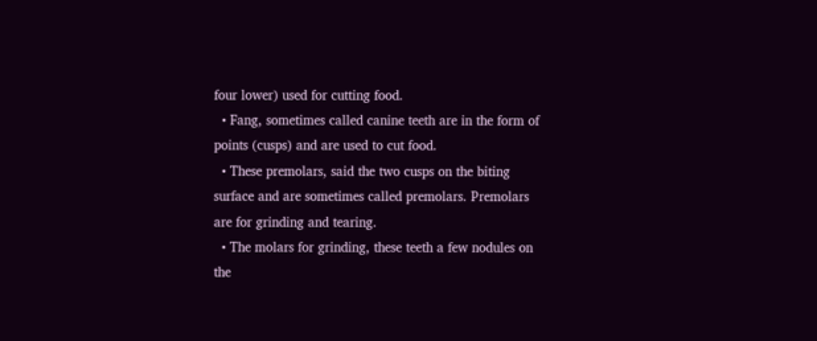four lower) used for cutting food.
  • Fang, sometimes called canine teeth are in the form of points (cusps) and are used to cut food.
  • These premolars, said the two cusps on the biting surface and are sometimes called premolars. Premolars are for grinding and tearing.
  • The molars for grinding, these teeth a few nodules on the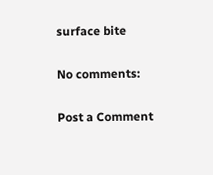surface bite

No comments:

Post a Comment